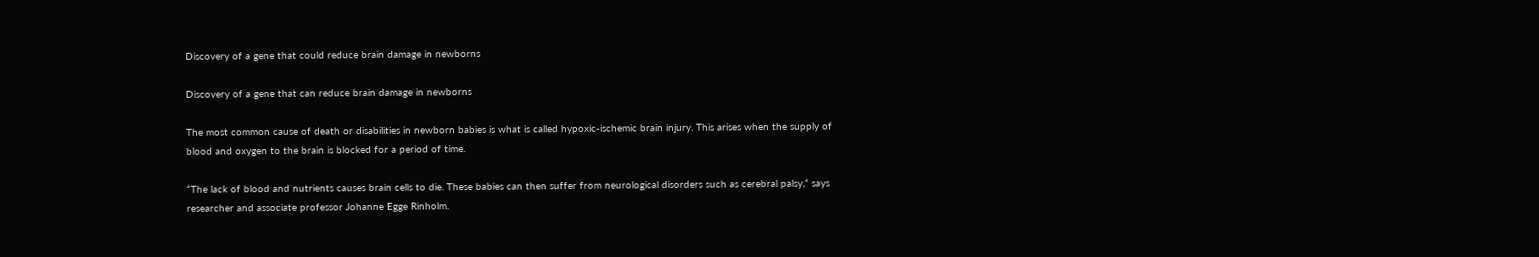Discovery of a gene that could reduce brain damage in newborns

Discovery of a gene that can reduce brain damage in newborns

The most common cause of death or disabilities in newborn babies is what is called hypoxic-ischemic brain injury. This arises when the supply of blood and oxygen to the brain is blocked for a period of time.

“The lack of blood and nutrients causes brain cells to die. These babies can then suffer from neurological disorders such as cerebral palsy,” says researcher and associate professor Johanne Egge Rinholm.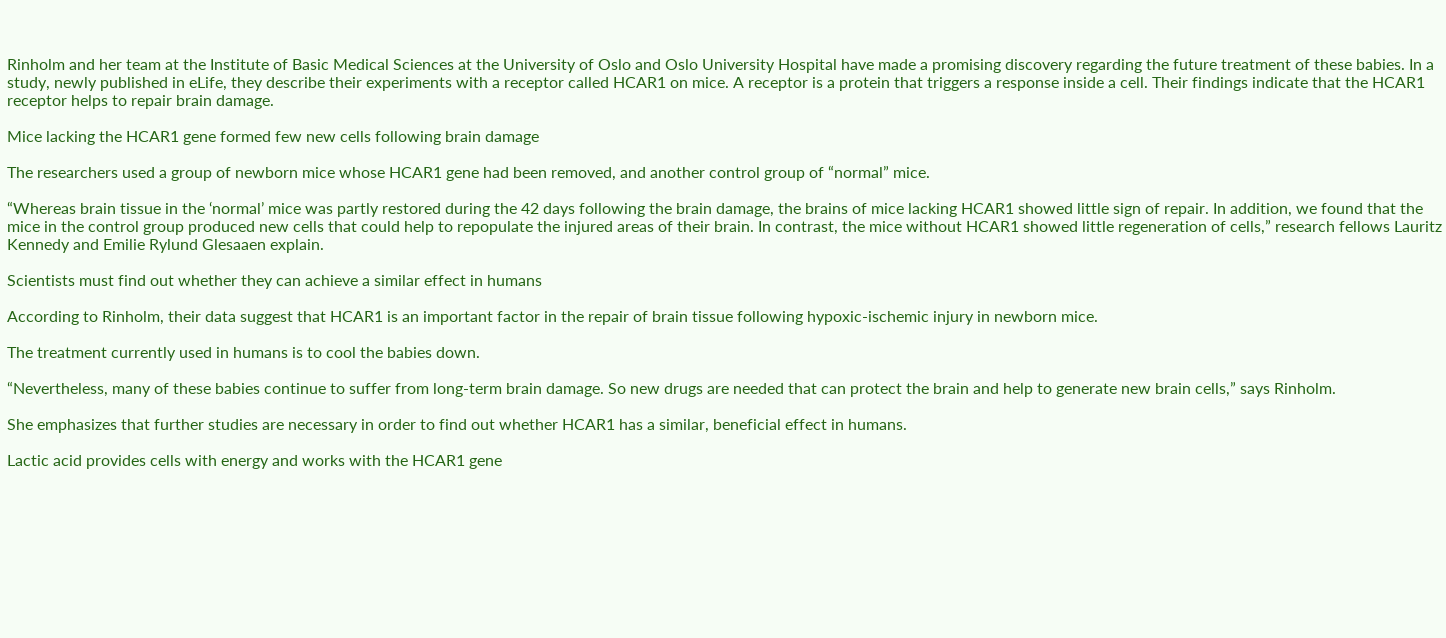Rinholm and her team at the Institute of Basic Medical Sciences at the University of Oslo and Oslo University Hospital have made a promising discovery regarding the future treatment of these babies. In a study, newly published in eLife, they describe their experiments with a receptor called HCAR1 on mice. A receptor is a protein that triggers a response inside a cell. Their findings indicate that the HCAR1 receptor helps to repair brain damage.

Mice lacking the HCAR1 gene formed few new cells following brain damage

The researchers used a group of newborn mice whose HCAR1 gene had been removed, and another control group of “normal” mice.

“Whereas brain tissue in the ‘normal’ mice was partly restored during the 42 days following the brain damage, the brains of mice lacking HCAR1 showed little sign of repair. In addition, we found that the mice in the control group produced new cells that could help to repopulate the injured areas of their brain. In contrast, the mice without HCAR1 showed little regeneration of cells,” research fellows Lauritz Kennedy and Emilie Rylund Glesaaen explain.

Scientists must find out whether they can achieve a similar effect in humans

According to Rinholm, their data suggest that HCAR1 is an important factor in the repair of brain tissue following hypoxic-ischemic injury in newborn mice.

The treatment currently used in humans is to cool the babies down.

“Nevertheless, many of these babies continue to suffer from long-term brain damage. So new drugs are needed that can protect the brain and help to generate new brain cells,” says Rinholm.

She emphasizes that further studies are necessary in order to find out whether HCAR1 has a similar, beneficial effect in humans.

Lactic acid provides cells with energy and works with the HCAR1 gene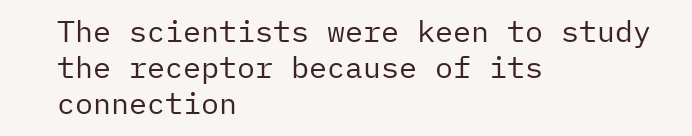The scientists were keen to study the receptor because of its connection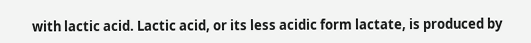with lactic acid. Lactic acid, or its less acidic form lactate, is produced by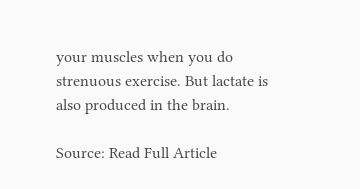your muscles when you do strenuous exercise. But lactate is also produced in the brain.

Source: Read Full Article